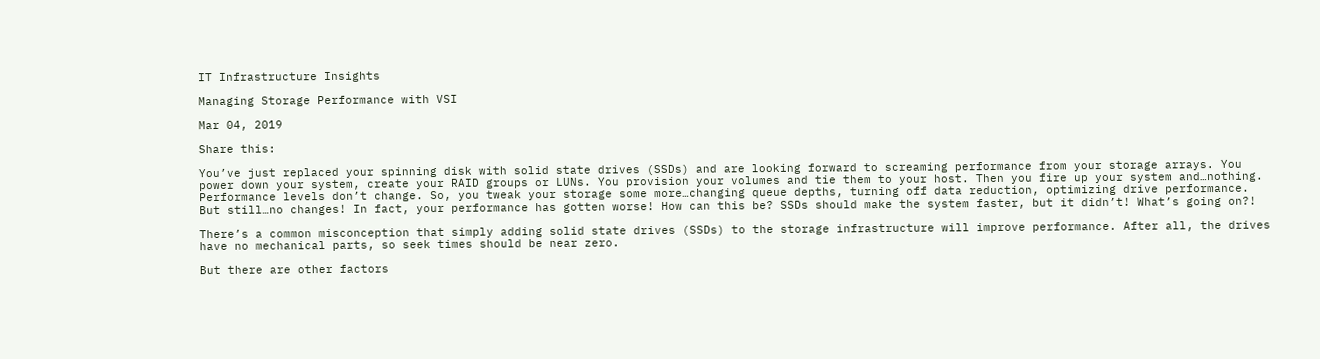IT Infrastructure Insights

Managing Storage Performance with VSI

Mar 04, 2019

Share this:

You’ve just replaced your spinning disk with solid state drives (SSDs) and are looking forward to screaming performance from your storage arrays. You power down your system, create your RAID groups or LUNs. You provision your volumes and tie them to your host. Then you fire up your system and…nothing. Performance levels don’t change. So, you tweak your storage some more…changing queue depths, turning off data reduction, optimizing drive performance. But still…no changes! In fact, your performance has gotten worse! How can this be? SSDs should make the system faster, but it didn’t! What’s going on?!

There’s a common misconception that simply adding solid state drives (SSDs) to the storage infrastructure will improve performance. After all, the drives have no mechanical parts, so seek times should be near zero.

But there are other factors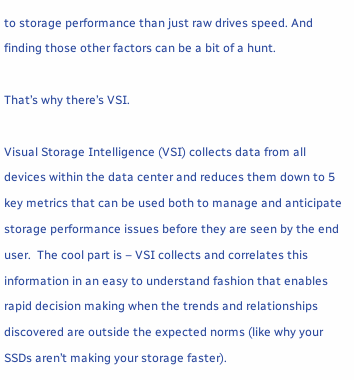to storage performance than just raw drives speed. And finding those other factors can be a bit of a hunt.

That’s why there’s VSI.

Visual Storage Intelligence (VSI) collects data from all devices within the data center and reduces them down to 5 key metrics that can be used both to manage and anticipate storage performance issues before they are seen by the end user.  The cool part is – VSI collects and correlates this information in an easy to understand fashion that enables rapid decision making when the trends and relationships discovered are outside the expected norms (like why your SSDs aren’t making your storage faster).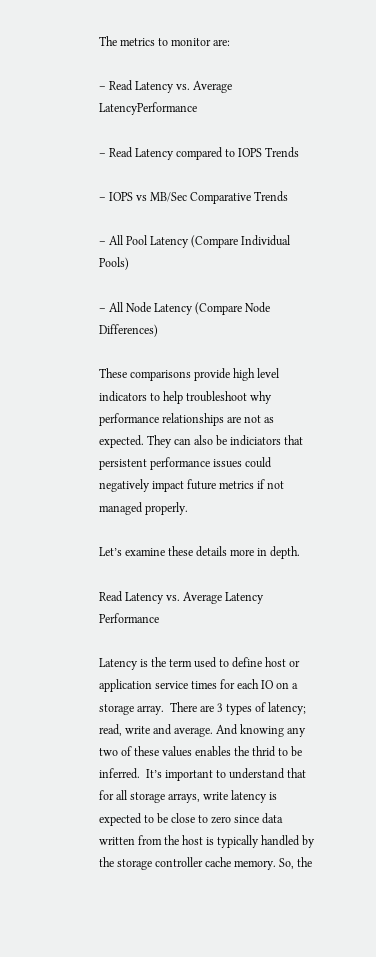The metrics to monitor are:

– Read Latency vs. Average LatencyPerformance

– Read Latency compared to IOPS Trends

– IOPS vs MB/Sec Comparative Trends

– All Pool Latency (Compare Individual Pools)

– All Node Latency (Compare Node Differences)

These comparisons provide high level indicators to help troubleshoot why performance relationships are not as expected. They can also be indiciators that persistent performance issues could negatively impact future metrics if not managed properly.

Let’s examine these details more in depth.

Read Latency vs. Average Latency Performance

Latency is the term used to define host or application service times for each IO on a storage array.  There are 3 types of latency; read, write and average. And knowing any two of these values enables the thrid to be inferred.  It’s important to understand that for all storage arrays, write latency is expected to be close to zero since data written from the host is typically handled by the storage controller cache memory. So, the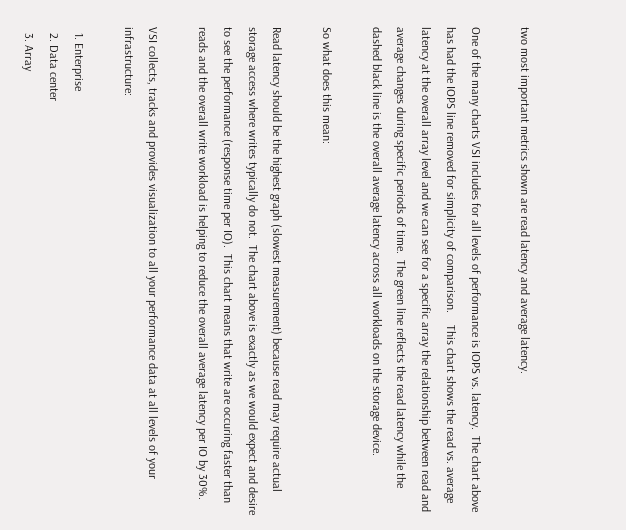two most important metrics shown are read latency and average latency.

One of the many charts VSI includes for all levels of performance is IOPS vs. latency.  The chart above has had the IOPS line removed for simplicity of comparison.    This chart shows the read vs. average latency at the overall array level and we can see for a specific array the relationship between read and average changes during specific periods of time.  The green line reflects the read latency while the dashed black line is the overall average latency across all workloads on the storage device.

So what does this mean:

Read latency should be the highest graph (slowest measurement) because read may require actual storage access where writes typically do not.  The chart above is exactly as we would expect and desire to see the performance (response time per IO).  This chart means that write are occuring faster than reads and the overall write workload is helping to reduce the overall average latency per IO by 30%.

VSI collects, tracks and provides visualization to all your performance data at all levels of your infrastructure:

  1. Enterprise
  2. Data center
  3. Array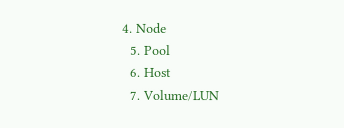4. Node
  5. Pool
  6. Host
  7. Volume/LUN